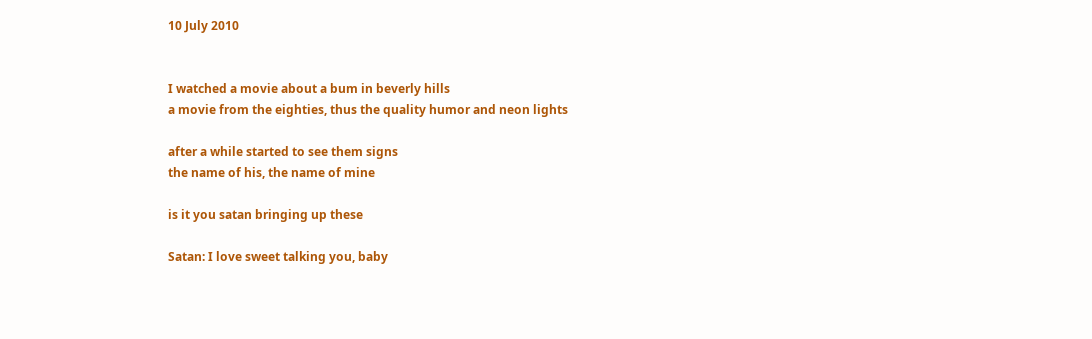10 July 2010


I watched a movie about a bum in beverly hills
a movie from the eighties, thus the quality humor and neon lights

after a while started to see them signs
the name of his, the name of mine

is it you satan bringing up these

Satan: I love sweet talking you, baby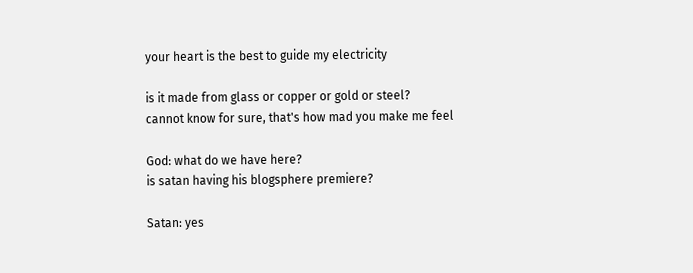your heart is the best to guide my electricity

is it made from glass or copper or gold or steel?
cannot know for sure, that's how mad you make me feel

God: what do we have here?
is satan having his blogsphere premiere?

Satan: yes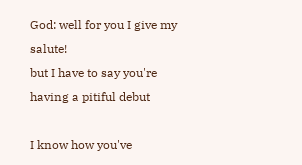God: well for you I give my salute!
but I have to say you're having a pitiful debut

I know how you've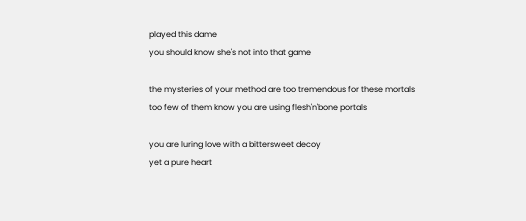played this dame
you should know she's not into that game

the mysteries of your method are too tremendous for these mortals
too few of them know you are using flesh'n'bone portals

you are luring love with a bittersweet decoy
yet a pure heart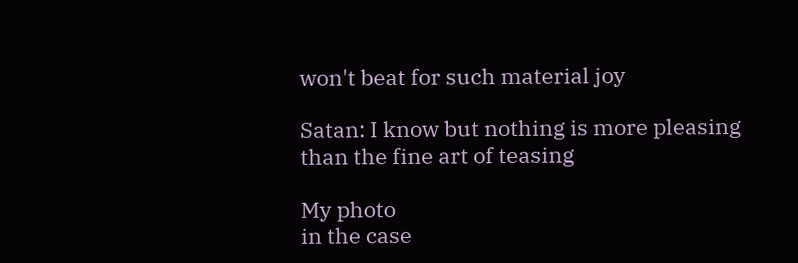won't beat for such material joy

Satan: I know but nothing is more pleasing
than the fine art of teasing

My photo
in the case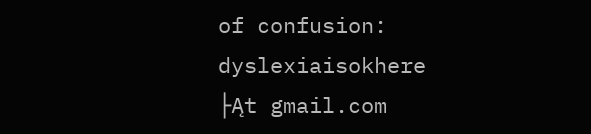of confusion: dyslexiaisokhere ├Ąt gmail.com